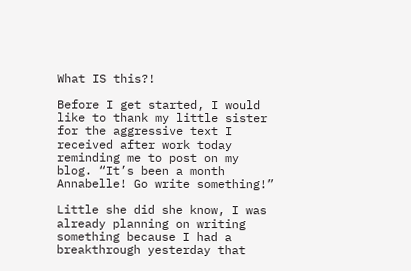What IS this?!

Before I get started, I would like to thank my little sister for the aggressive text I received after work today reminding me to post on my blog. “It’s been a month Annabelle! Go write something!”

Little she did she know, I was already planning on writing something because I had a breakthrough yesterday that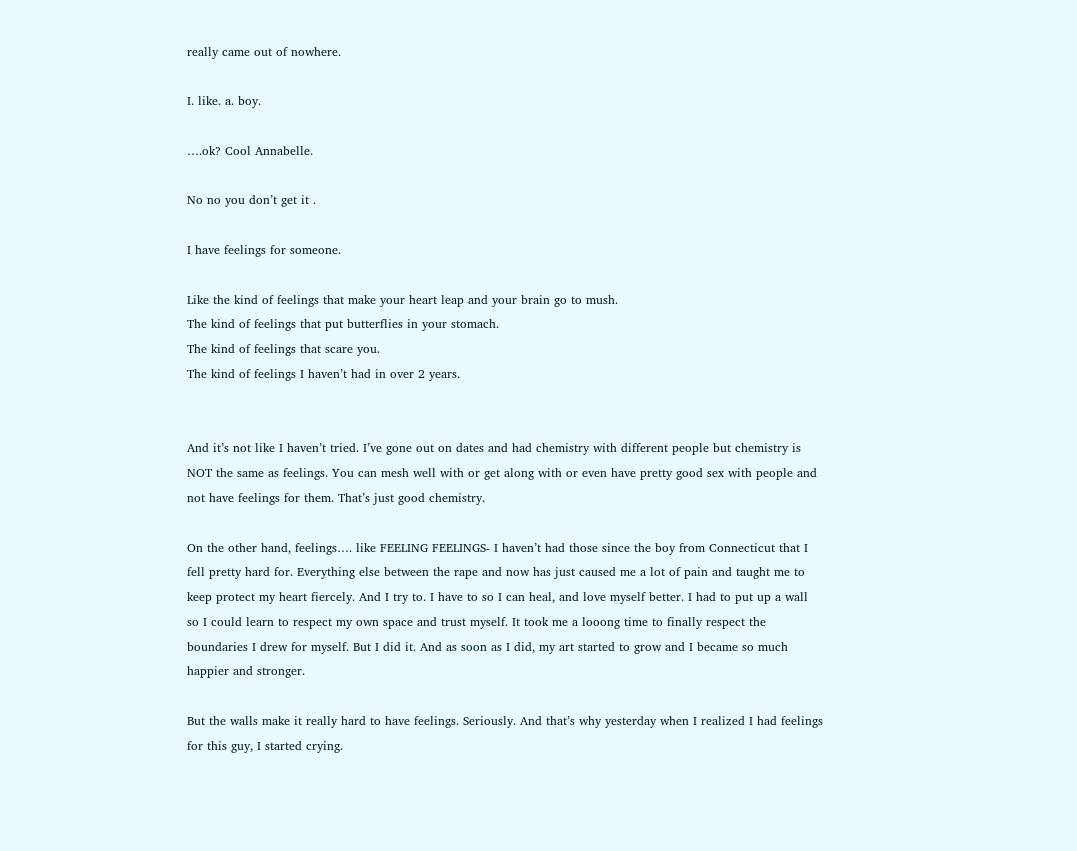really came out of nowhere.

I. like. a. boy.

….ok? Cool Annabelle.

No no you don’t get it .

I have feelings for someone.

Like the kind of feelings that make your heart leap and your brain go to mush.
The kind of feelings that put butterflies in your stomach.
The kind of feelings that scare you.
The kind of feelings I haven’t had in over 2 years.


And it’s not like I haven’t tried. I’ve gone out on dates and had chemistry with different people but chemistry is NOT the same as feelings. You can mesh well with or get along with or even have pretty good sex with people and not have feelings for them. That’s just good chemistry.

On the other hand, feelings…. like FEELING FEELINGS- I haven’t had those since the boy from Connecticut that I fell pretty hard for. Everything else between the rape and now has just caused me a lot of pain and taught me to keep protect my heart fiercely. And I try to. I have to so I can heal, and love myself better. I had to put up a wall so I could learn to respect my own space and trust myself. It took me a looong time to finally respect the boundaries I drew for myself. But I did it. And as soon as I did, my art started to grow and I became so much happier and stronger.

But the walls make it really hard to have feelings. Seriously. And that’s why yesterday when I realized I had feelings for this guy, I started crying.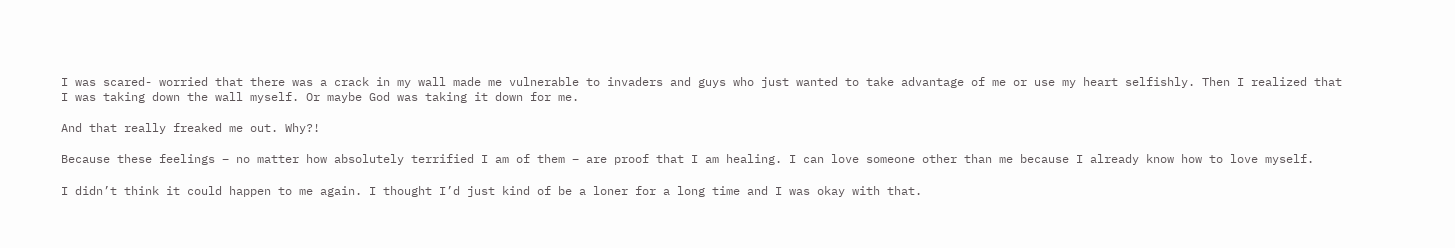I was scared- worried that there was a crack in my wall made me vulnerable to invaders and guys who just wanted to take advantage of me or use my heart selfishly. Then I realized that I was taking down the wall myself. Or maybe God was taking it down for me.

And that really freaked me out. Why?!

Because these feelings – no matter how absolutely terrified I am of them – are proof that I am healing. I can love someone other than me because I already know how to love myself.

I didn’t think it could happen to me again. I thought I’d just kind of be a loner for a long time and I was okay with that.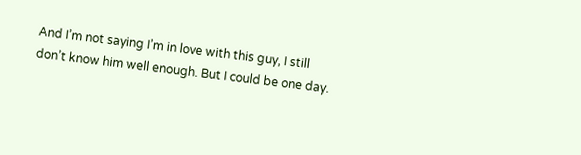And I’m not saying I’m in love with this guy, I still don’t know him well enough. But I could be one day.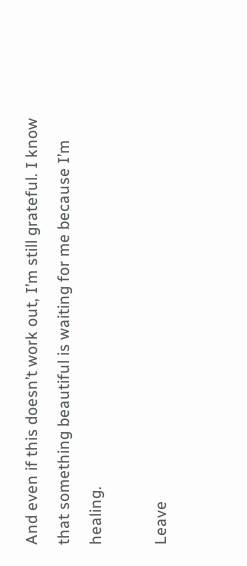And even if this doesn’t work out, I’m still grateful. I know that something beautiful is waiting for me because I’m healing.

Leave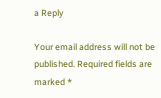a Reply

Your email address will not be published. Required fields are marked *